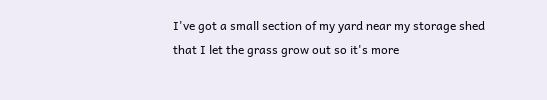I've got a small section of my yard near my storage shed that I let the grass grow out so it's more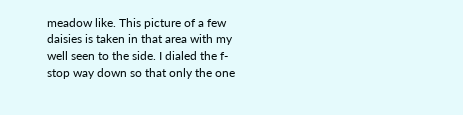meadow like. This picture of a few daisies is taken in that area with my well seen to the side. I dialed the f-stop way down so that only the one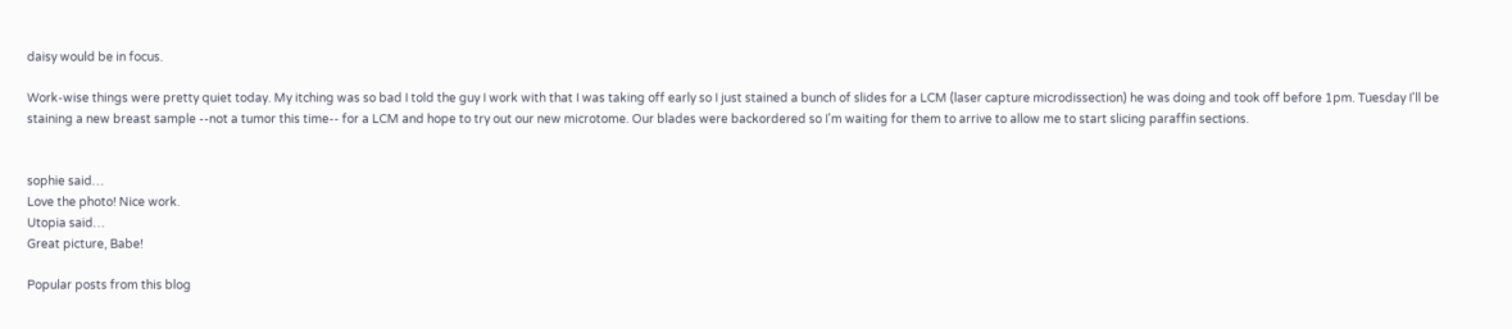daisy would be in focus.

Work-wise things were pretty quiet today. My itching was so bad I told the guy I work with that I was taking off early so I just stained a bunch of slides for a LCM (laser capture microdissection) he was doing and took off before 1pm. Tuesday I'll be staining a new breast sample --not a tumor this time-- for a LCM and hope to try out our new microtome. Our blades were backordered so I'm waiting for them to arrive to allow me to start slicing paraffin sections.


sophie said…
Love the photo! Nice work.
Utopia said…
Great picture, Babe!

Popular posts from this blog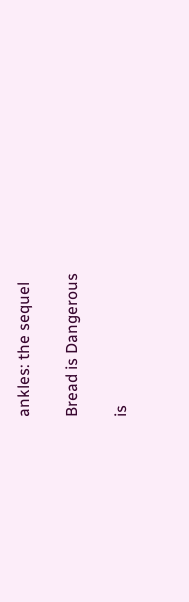ankles: the sequel

Bread is Dangerous

is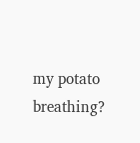my potato breathing?